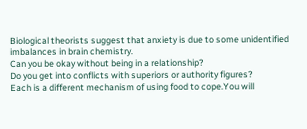Biological theorists suggest that anxiety is due to some unidentified imbalances in brain chemistry.
Can you be okay without being in a relationship?
Do you get into conflicts with superiors or authority figures?
Each is a different mechanism of using food to cope.You will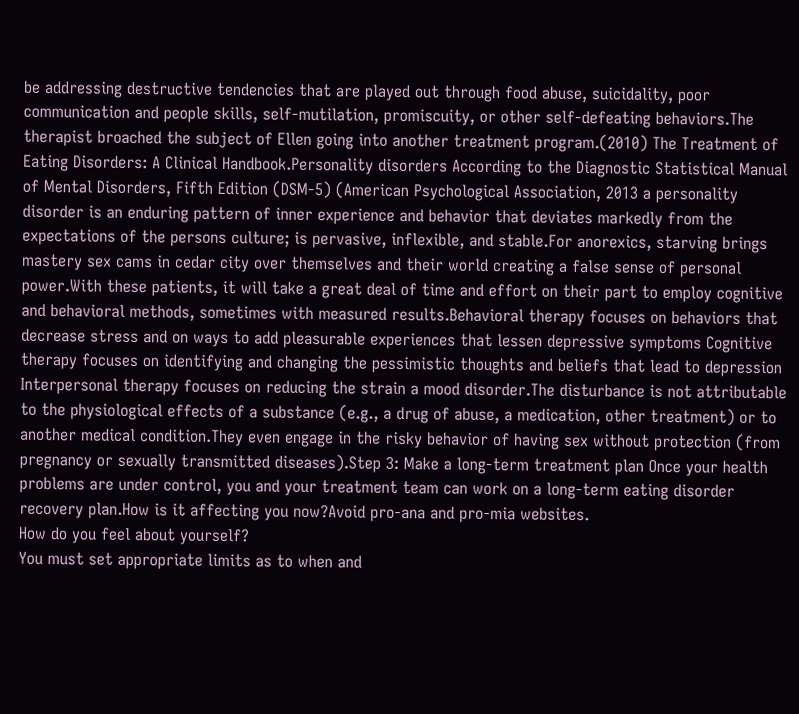be addressing destructive tendencies that are played out through food abuse, suicidality, poor communication and people skills, self-mutilation, promiscuity, or other self-defeating behaviors.The therapist broached the subject of Ellen going into another treatment program.(2010) The Treatment of Eating Disorders: A Clinical Handbook.Personality disorders According to the Diagnostic Statistical Manual of Mental Disorders, Fifth Edition (DSM-5) (American Psychological Association, 2013 a personality disorder is an enduring pattern of inner experience and behavior that deviates markedly from the expectations of the persons culture; is pervasive, inflexible, and stable.For anorexics, starving brings mastery sex cams in cedar city over themselves and their world creating a false sense of personal power.With these patients, it will take a great deal of time and effort on their part to employ cognitive and behavioral methods, sometimes with measured results.Behavioral therapy focuses on behaviors that decrease stress and on ways to add pleasurable experiences that lessen depressive symptoms Cognitive therapy focuses on identifying and changing the pessimistic thoughts and beliefs that lead to depression Interpersonal therapy focuses on reducing the strain a mood disorder.The disturbance is not attributable to the physiological effects of a substance (e.g., a drug of abuse, a medication, other treatment) or to another medical condition.They even engage in the risky behavior of having sex without protection (from pregnancy or sexually transmitted diseases).Step 3: Make a long-term treatment plan Once your health problems are under control, you and your treatment team can work on a long-term eating disorder recovery plan.How is it affecting you now?Avoid pro-ana and pro-mia websites.
How do you feel about yourself?
You must set appropriate limits as to when and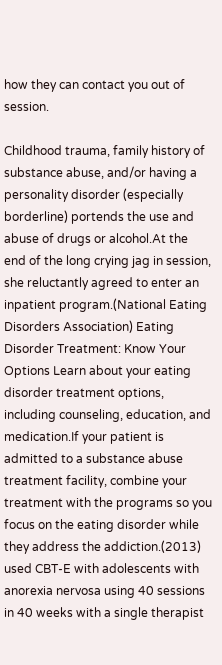how they can contact you out of session.

Childhood trauma, family history of substance abuse, and/or having a personality disorder (especially borderline) portends the use and abuse of drugs or alcohol.At the end of the long crying jag in session, she reluctantly agreed to enter an inpatient program.(National Eating Disorders Association) Eating Disorder Treatment: Know Your Options Learn about your eating disorder treatment options, including counseling, education, and medication.If your patient is admitted to a substance abuse treatment facility, combine your treatment with the programs so you focus on the eating disorder while they address the addiction.(2013) used CBT-E with adolescents with anorexia nervosa using 40 sessions in 40 weeks with a single therapist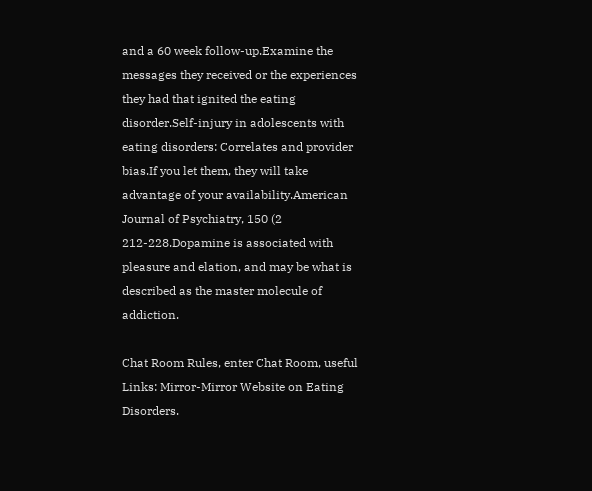and a 60 week follow-up.Examine the messages they received or the experiences they had that ignited the eating disorder.Self-injury in adolescents with eating disorders: Correlates and provider bias.If you let them, they will take advantage of your availability.American Journal of Psychiatry, 150 (2 212-228.Dopamine is associated with pleasure and elation, and may be what is described as the master molecule of addiction.

Chat Room Rules, enter Chat Room, useful Links: Mirror-Mirror Website on Eating Disorders.